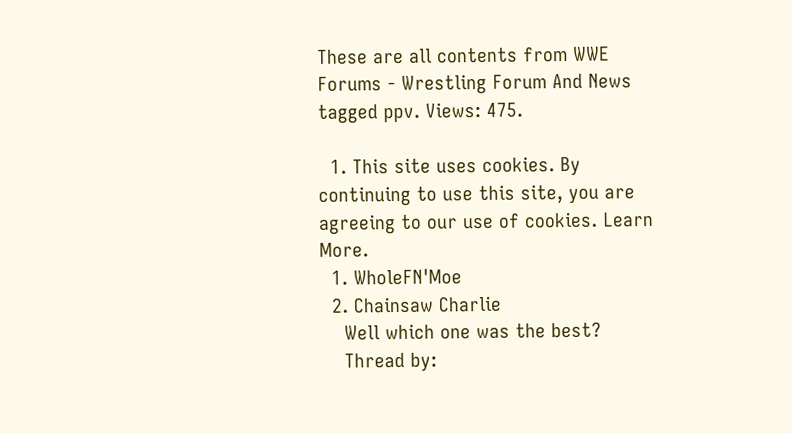These are all contents from WWE Forums - Wrestling Forum And News tagged ppv. Views: 475.

  1. This site uses cookies. By continuing to use this site, you are agreeing to our use of cookies. Learn More.
  1. WholeFN'Moe
  2. Chainsaw Charlie
    Well which one was the best?
    Thread by: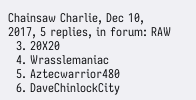Chainsaw Charlie, Dec 10, 2017, 5 replies, in forum: RAW
  3. 20X20
  4. Wrasslemaniac
  5. Aztecwarrior480
  6. DaveChinlockCity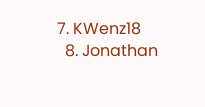7. KWenz18
  8. Jonathan